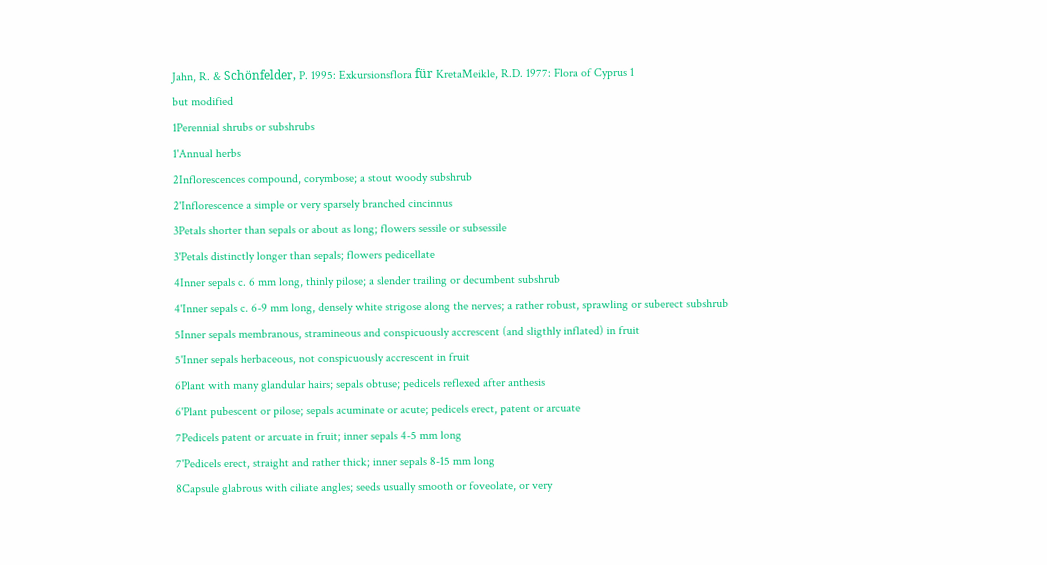Jahn, R. & Schönfelder, P. 1995: Exkursionsflora für KretaMeikle, R.D. 1977: Flora of Cyprus 1
but modified
1Perennial shrubs or subshrubs
1'Annual herbs
2Inflorescences compound, corymbose; a stout woody subshrub
2'Inflorescence a simple or very sparsely branched cincinnus
3Petals shorter than sepals or about as long; flowers sessile or subsessile
3'Petals distinctly longer than sepals; flowers pedicellate
4Inner sepals c. 6 mm long, thinly pilose; a slender trailing or decumbent subshrub
4'Inner sepals c. 6-9 mm long, densely white strigose along the nerves; a rather robust, sprawling or suberect subshrub
5Inner sepals membranous, stramineous and conspicuously accrescent (and sligthly inflated) in fruit
5'Inner sepals herbaceous, not conspicuously accrescent in fruit
6Plant with many glandular hairs; sepals obtuse; pedicels reflexed after anthesis
6'Plant pubescent or pilose; sepals acuminate or acute; pedicels erect, patent or arcuate
7Pedicels patent or arcuate in fruit; inner sepals 4-5 mm long
7'Pedicels erect, straight and rather thick; inner sepals 8-15 mm long
8Capsule glabrous with ciliate angles; seeds usually smooth or foveolate, or very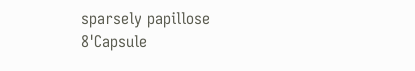sparsely papillose
8'Capsule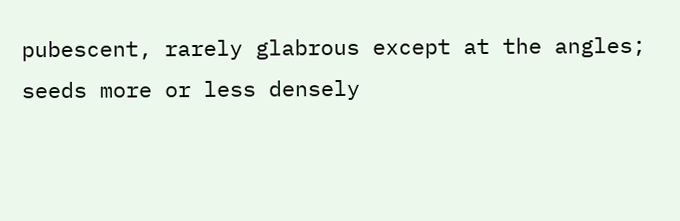pubescent, rarely glabrous except at the angles; seeds more or less densely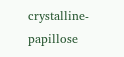crystalline-papillose